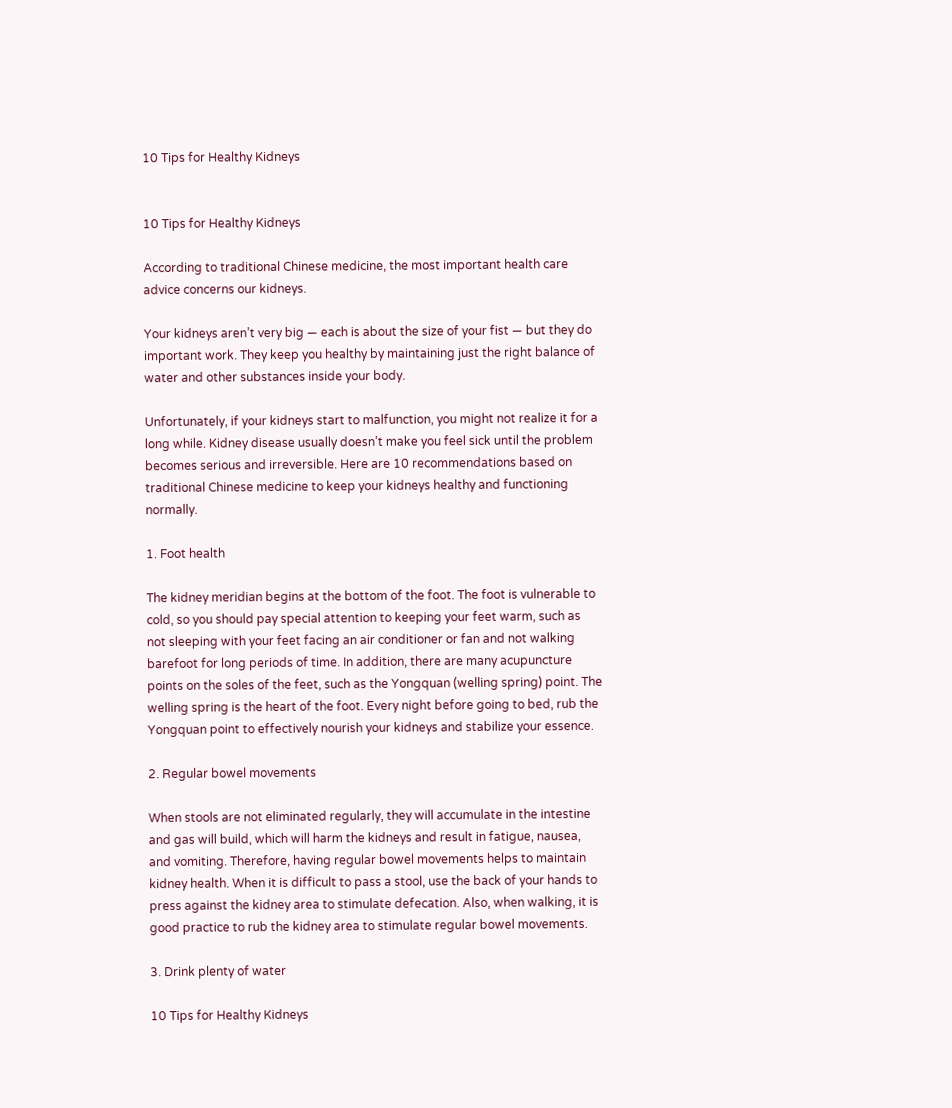10 Tips for Healthy Kidneys


10 Tips for Healthy Kidneys

According to traditional Chinese medicine, the most important health care advice concerns our kidneys.

Your kidneys aren’t very big — each is about the size of your fist — but they do important work. They keep you healthy by maintaining just the right balance of water and other substances inside your body.

Unfortunately, if your kidneys start to malfunction, you might not realize it for a long while. Kidney disease usually doesn’t make you feel sick until the problem becomes serious and irreversible. Here are 10 recommendations based on traditional Chinese medicine to keep your kidneys healthy and functioning normally.

1. Foot health

The kidney meridian begins at the bottom of the foot. The foot is vulnerable to cold, so you should pay special attention to keeping your feet warm, such as not sleeping with your feet facing an air conditioner or fan and not walking barefoot for long periods of time. In addition, there are many acupuncture points on the soles of the feet, such as the Yongquan (welling spring) point. The welling spring is the heart of the foot. Every night before going to bed, rub the Yongquan point to effectively nourish your kidneys and stabilize your essence.

2. Regular bowel movements

When stools are not eliminated regularly, they will accumulate in the intestine and gas will build, which will harm the kidneys and result in fatigue, nausea, and vomiting. Therefore, having regular bowel movements helps to maintain kidney health. When it is difficult to pass a stool, use the back of your hands to press against the kidney area to stimulate defecation. Also, when walking, it is good practice to rub the kidney area to stimulate regular bowel movements.

3. Drink plenty of water

10 Tips for Healthy Kidneys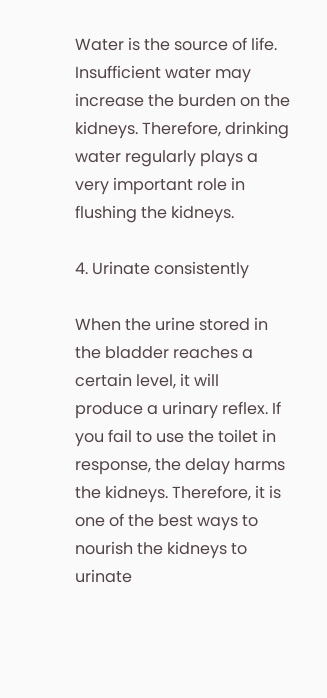Water is the source of life. Insufficient water may increase the burden on the kidneys. Therefore, drinking water regularly plays a very important role in flushing the kidneys.

4. Urinate consistently

When the urine stored in the bladder reaches a certain level, it will produce a urinary reflex. If you fail to use the toilet in response, the delay harms the kidneys. Therefore, it is one of the best ways to nourish the kidneys to urinate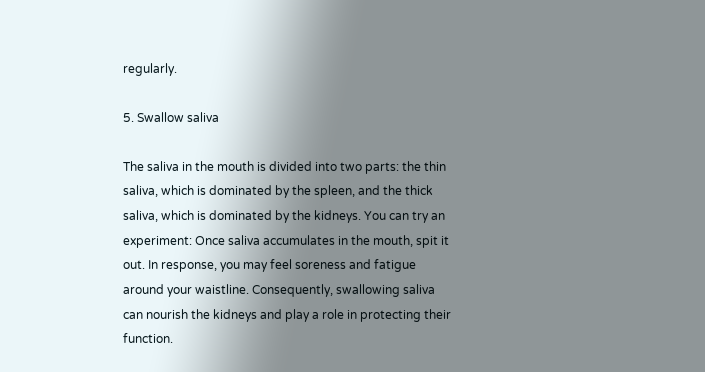regularly.

5. Swallow saliva

The saliva in the mouth is divided into two parts: the thin saliva, which is dominated by the spleen, and the thick saliva, which is dominated by the kidneys. You can try an experiment: Once saliva accumulates in the mouth, spit it out. In response, you may feel soreness and fatigue around your waistline. Consequently, swallowing saliva can nourish the kidneys and play a role in protecting their function.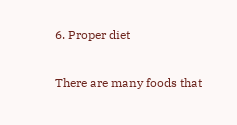6. Proper diet

There are many foods that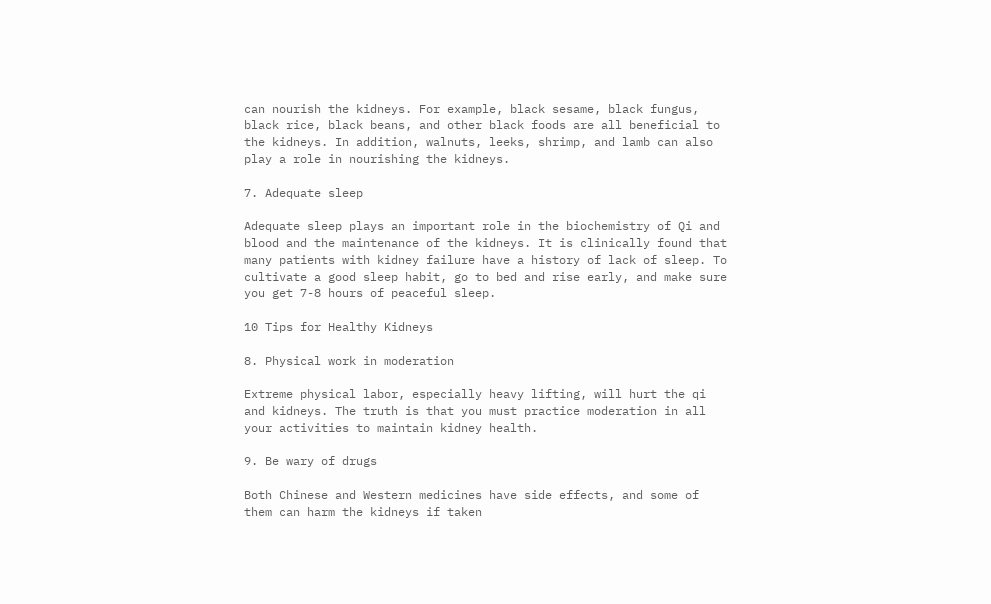can nourish the kidneys. For example, black sesame, black fungus, black rice, black beans, and other black foods are all beneficial to the kidneys. In addition, walnuts, leeks, shrimp, and lamb can also play a role in nourishing the kidneys.

7. Adequate sleep

Adequate sleep plays an important role in the biochemistry of Qi and blood and the maintenance of the kidneys. It is clinically found that many patients with kidney failure have a history of lack of sleep. To cultivate a good sleep habit, go to bed and rise early, and make sure you get 7-8 hours of peaceful sleep.

10 Tips for Healthy Kidneys

8. Physical work in moderation

Extreme physical labor, especially heavy lifting, will hurt the qi and kidneys. The truth is that you must practice moderation in all your activities to maintain kidney health.

9. Be wary of drugs

Both Chinese and Western medicines have side effects, and some of them can harm the kidneys if taken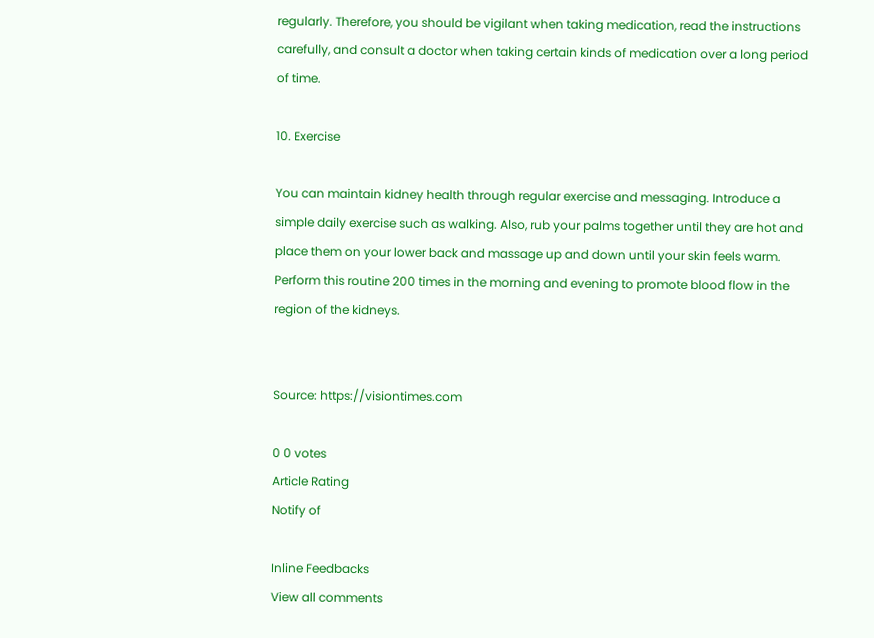regularly. Therefore, you should be vigilant when taking medication, read the instructions carefully, and consult a doctor when taking certain kinds of medication over a long period of time.

10. Exercise

You can maintain kidney health through regular exercise and messaging. Introduce a simple daily exercise such as walking. Also, rub your palms together until they are hot and place them on your lower back and massage up and down until your skin feels warm. Perform this routine 200 times in the morning and evening to promote blood flow in the region of the kidneys.


Source: https://visiontimes.com

0 0 votes
Article Rating
Notify of

Inline Feedbacks
View all comments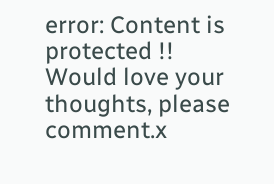error: Content is protected !!
Would love your thoughts, please comment.x